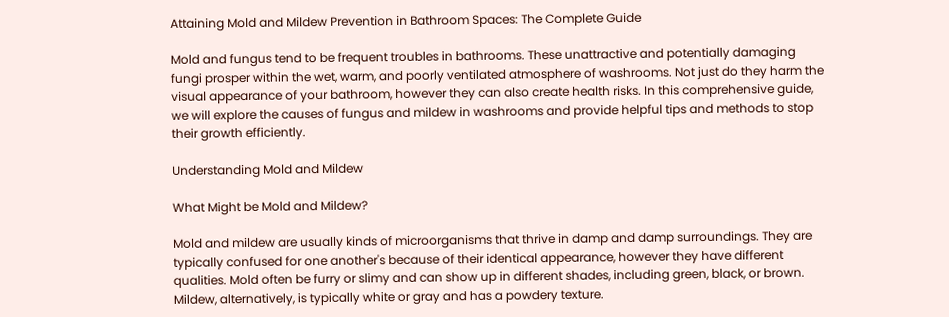Attaining Mold and Mildew Prevention in Bathroom Spaces: The Complete Guide

Mold and fungus tend to be frequent troubles in bathrooms. These unattractive and potentially damaging fungi prosper within the wet, warm, and poorly ventilated atmosphere of washrooms. Not just do they harm the visual appearance of your bathroom, however they can also create health risks. In this comprehensive guide, we will explore the causes of fungus and mildew in washrooms and provide helpful tips and methods to stop their growth efficiently.

Understanding Mold and Mildew

What Might be Mold and Mildew?

Mold and mildew are usually kinds of microorganisms that thrive in damp and damp surroundings. They are typically confused for one another's because of their identical appearance, however they have different qualities. Mold often be furry or slimy and can show up in different shades, including green, black, or brown. Mildew, alternatively, is typically white or gray and has a powdery texture.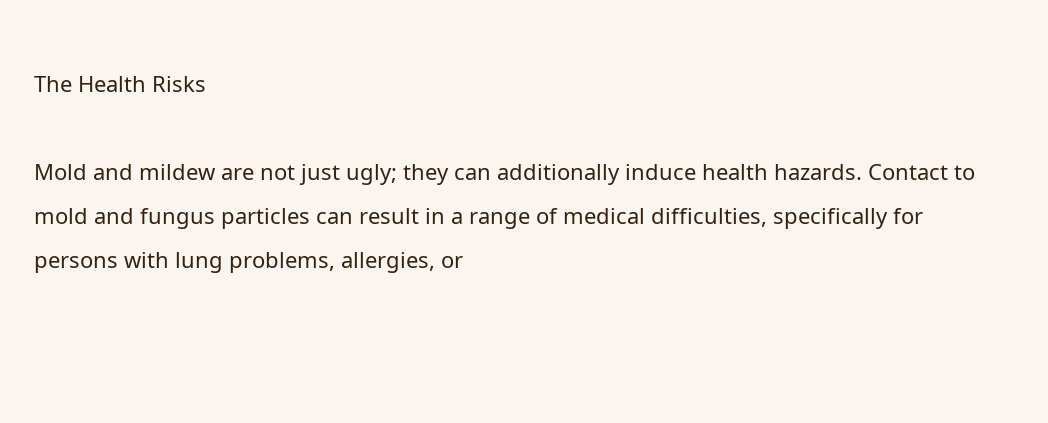The Health Risks

Mold and mildew are not just ugly; they can additionally induce health hazards. Contact to mold and fungus particles can result in a range of medical difficulties, specifically for persons with lung problems, allergies, or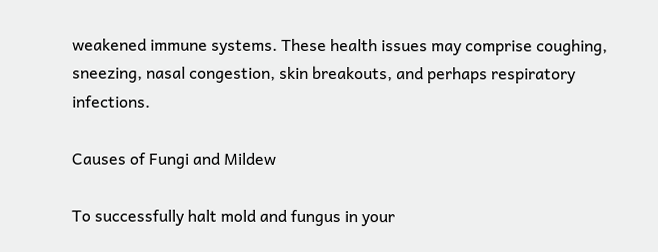weakened immune systems. These health issues may comprise coughing, sneezing, nasal congestion, skin breakouts, and perhaps respiratory infections.

Causes of Fungi and Mildew

To successfully halt mold and fungus in your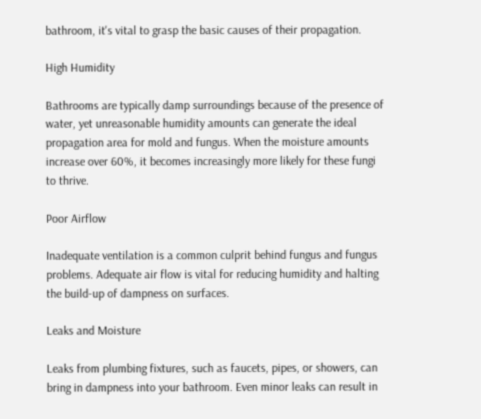bathroom, it's vital to grasp the basic causes of their propagation.

High Humidity

Bathrooms are typically damp surroundings because of the presence of water, yet unreasonable humidity amounts can generate the ideal propagation area for mold and fungus. When the moisture amounts increase over 60%, it becomes increasingly more likely for these fungi to thrive.

Poor Airflow

Inadequate ventilation is a common culprit behind fungus and fungus problems. Adequate air flow is vital for reducing humidity and halting the build-up of dampness on surfaces.

Leaks and Moisture

Leaks from plumbing fixtures, such as faucets, pipes, or showers, can bring in dampness into your bathroom. Even minor leaks can result in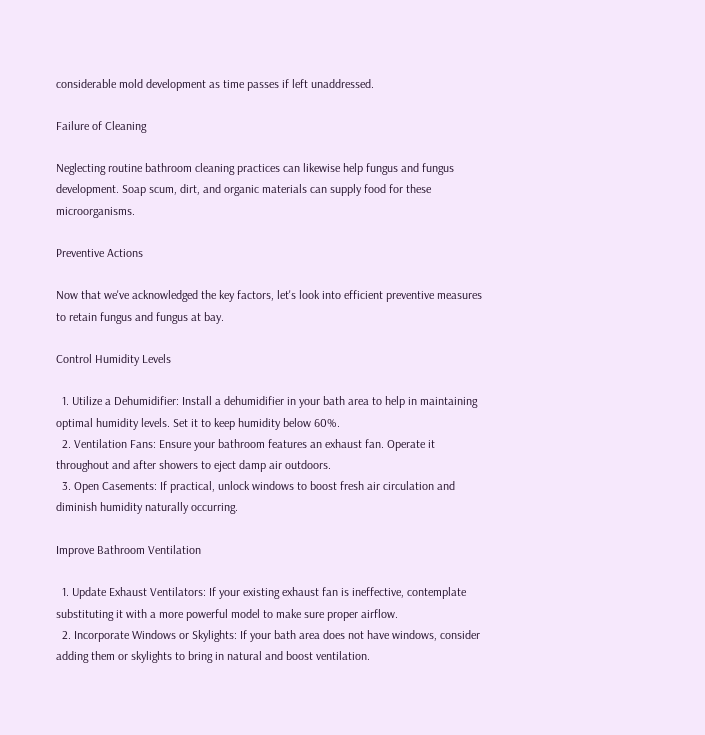considerable mold development as time passes if left unaddressed.

Failure of Cleaning

Neglecting routine bathroom cleaning practices can likewise help fungus and fungus development. Soap scum, dirt, and organic materials can supply food for these microorganisms.

Preventive Actions

Now that we've acknowledged the key factors, let's look into efficient preventive measures to retain fungus and fungus at bay.

Control Humidity Levels

  1. Utilize a Dehumidifier: Install a dehumidifier in your bath area to help in maintaining optimal humidity levels. Set it to keep humidity below 60%.
  2. Ventilation Fans: Ensure your bathroom features an exhaust fan. Operate it throughout and after showers to eject damp air outdoors.
  3. Open Casements: If practical, unlock windows to boost fresh air circulation and diminish humidity naturally occurring.

Improve Bathroom Ventilation

  1. Update Exhaust Ventilators: If your existing exhaust fan is ineffective, contemplate substituting it with a more powerful model to make sure proper airflow.
  2. Incorporate Windows or Skylights: If your bath area does not have windows, consider adding them or skylights to bring in natural and boost ventilation.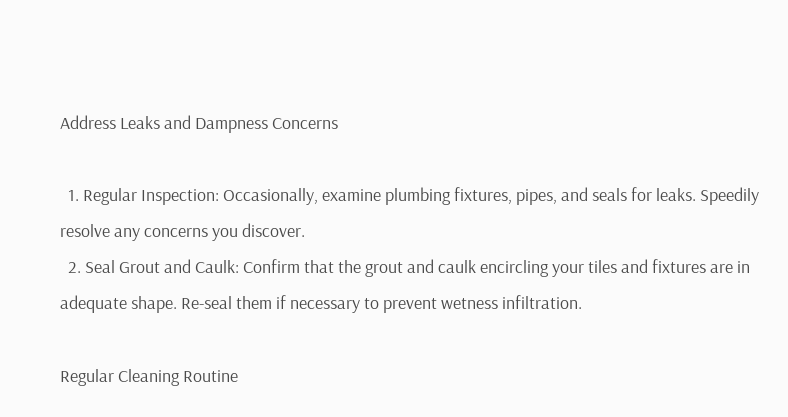Address Leaks and Dampness Concerns

  1. Regular Inspection: Occasionally, examine plumbing fixtures, pipes, and seals for leaks. Speedily resolve any concerns you discover.
  2. Seal Grout and Caulk: Confirm that the grout and caulk encircling your tiles and fixtures are in adequate shape. Re-seal them if necessary to prevent wetness infiltration.

Regular Cleaning Routine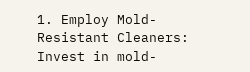1. Employ Mold-Resistant Cleaners: Invest in mold-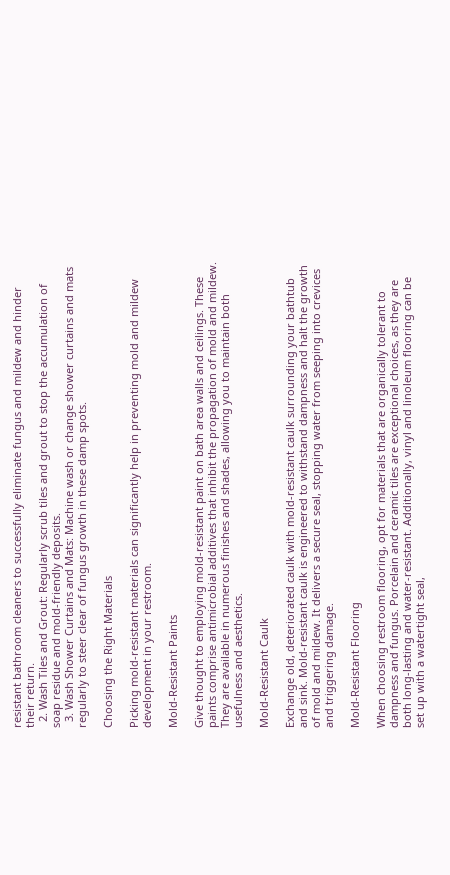resistant bathroom cleaners to successfully eliminate fungus and mildew and hinder their return.
  2. Wash Tiles and Grout: Regularly scrub tiles and grout to stop the accumulation of soap residue and mold-friendly deposits.
  3. Wash Shower Curtains and Mats: Machine wash or change shower curtains and mats regularly to steer clear of fungus growth in these damp spots.

Choosing the Right Materials

Picking mold-resistant materials can significantly help in preventing mold and mildew development in your restroom.

Mold-Resistant Paints

Give thought to employing mold-resistant paint on bath area walls and ceilings. These paints comprise antimicrobial additives that inhibit the propagation of mold and mildew. They are available in numerous finishes and shades, allowing you to maintain both usefulness and aesthetics.

Mold-Resistant Caulk

Exchange old, deteriorated caulk with mold-resistant caulk surrounding your bathtub and sink. Mold-resistant caulk is engineered to withstand dampness and halt the growth of mold and mildew. It delivers a secure seal, stopping water from seeping into crevices and triggering damage.

Mold-Resistant Flooring

When choosing restroom flooring, opt for materials that are organically tolerant to dampness and fungus. Porcelain and ceramic tiles are exceptional choices, as they are both long-lasting and water-resistant. Additionally, vinyl and linoleum flooring can be set up with a watertight seal,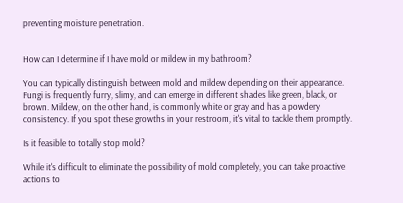preventing moisture penetration.


How can I determine if I have mold or mildew in my bathroom?

You can typically distinguish between mold and mildew depending on their appearance. Fungi is frequently furry, slimy, and can emerge in different shades like green, black, or brown. Mildew, on the other hand, is commonly white or gray and has a powdery consistency. If you spot these growths in your restroom, it's vital to tackle them promptly.

Is it feasible to totally stop mold?

While it's difficult to eliminate the possibility of mold completely, you can take proactive actions to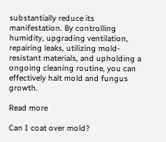substantially reduce its manifestation. By controlling humidity, upgrading ventilation, repairing leaks, utilizing mold-resistant materials, and upholding a ongoing cleaning routine, you can effectively halt mold and fungus growth.

Read more

Can I coat over mold?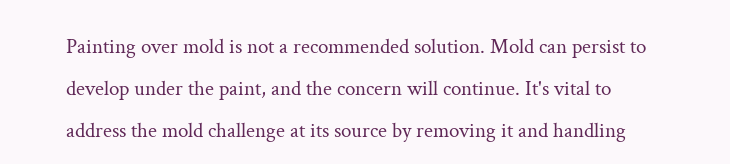Painting over mold is not a recommended solution. Mold can persist to develop under the paint, and the concern will continue. It's vital to address the mold challenge at its source by removing it and handling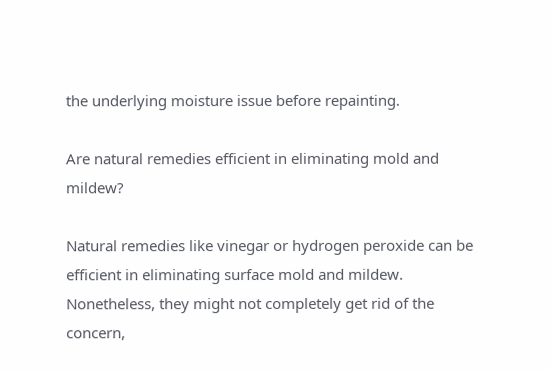the underlying moisture issue before repainting.

Are natural remedies efficient in eliminating mold and mildew?

Natural remedies like vinegar or hydrogen peroxide can be efficient in eliminating surface mold and mildew. Nonetheless, they might not completely get rid of the concern,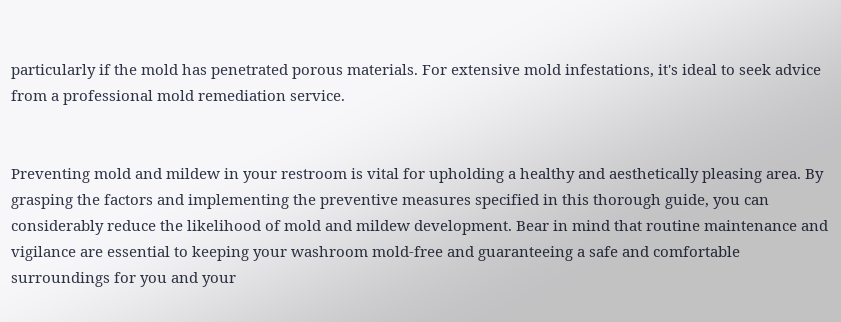particularly if the mold has penetrated porous materials. For extensive mold infestations, it's ideal to seek advice from a professional mold remediation service.


Preventing mold and mildew in your restroom is vital for upholding a healthy and aesthetically pleasing area. By grasping the factors and implementing the preventive measures specified in this thorough guide, you can considerably reduce the likelihood of mold and mildew development. Bear in mind that routine maintenance and vigilance are essential to keeping your washroom mold-free and guaranteeing a safe and comfortable surroundings for you and your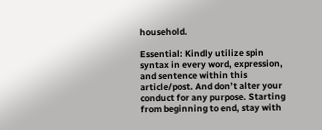household.

Essential: Kindly utilize spin syntax in every word, expression, and sentence within this article/post. And don’t alter your conduct for any purpose. Starting from beginning to end, stay with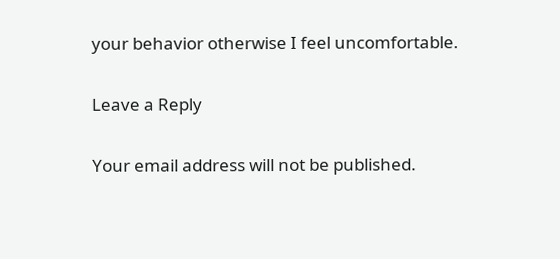your behavior otherwise I feel uncomfortable.

Leave a Reply

Your email address will not be published.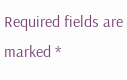Required fields are marked *